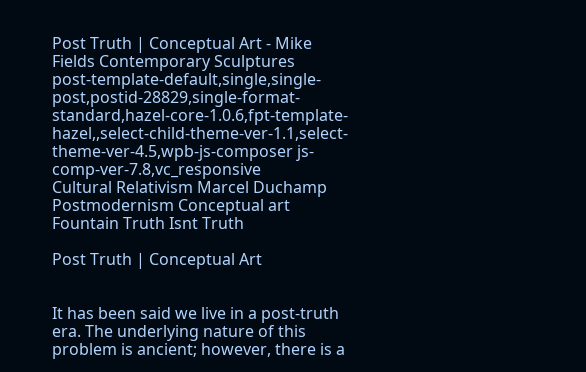Post Truth | Conceptual Art - Mike Fields Contemporary Sculptures
post-template-default,single,single-post,postid-28829,single-format-standard,hazel-core-1.0.6,fpt-template-hazel,,select-child-theme-ver-1.1,select-theme-ver-4.5,wpb-js-composer js-comp-ver-7.8,vc_responsive
Cultural Relativism Marcel Duchamp Postmodernism Conceptual art Fountain Truth Isnt Truth

Post Truth | Conceptual Art


It has been said we live in a post-truth era. The underlying nature of this problem is ancient; however, there is a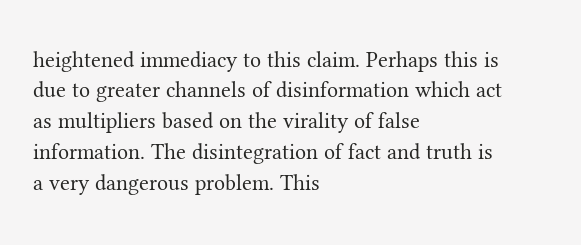heightened immediacy to this claim. Perhaps this is due to greater channels of disinformation which act as multipliers based on the virality of false information. The disintegration of fact and truth is a very dangerous problem. This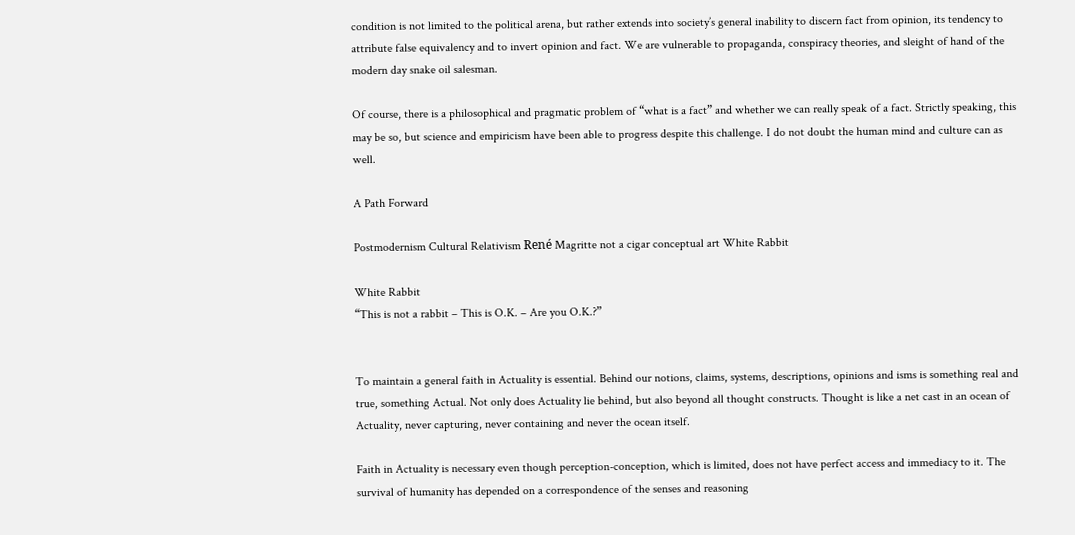condition is not limited to the political arena, but rather extends into society’s general inability to discern fact from opinion, its tendency to attribute false equivalency and to invert opinion and fact. We are vulnerable to propaganda, conspiracy theories, and sleight of hand of the modern day snake oil salesman.

Of course, there is a philosophical and pragmatic problem of “what is a fact” and whether we can really speak of a fact. Strictly speaking, this may be so, but science and empiricism have been able to progress despite this challenge. I do not doubt the human mind and culture can as well.

A Path Forward

Postmodernism Cultural Relativism René Magritte not a cigar conceptual art White Rabbit

White Rabbit
“This is not a rabbit – This is O.K. – Are you O.K.?”


To maintain a general faith in Actuality is essential. Behind our notions, claims, systems, descriptions, opinions and isms is something real and true, something Actual. Not only does Actuality lie behind, but also beyond all thought constructs. Thought is like a net cast in an ocean of Actuality, never capturing, never containing and never the ocean itself.

Faith in Actuality is necessary even though perception-conception, which is limited, does not have perfect access and immediacy to it. The survival of humanity has depended on a correspondence of the senses and reasoning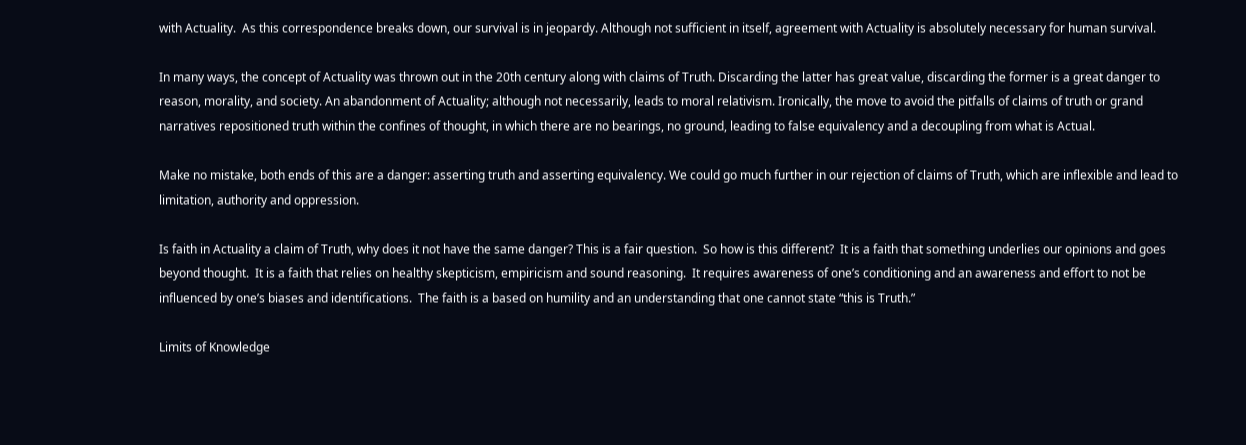with Actuality.  As this correspondence breaks down, our survival is in jeopardy. Although not sufficient in itself, agreement with Actuality is absolutely necessary for human survival.

In many ways, the concept of Actuality was thrown out in the 20th century along with claims of Truth. Discarding the latter has great value, discarding the former is a great danger to reason, morality, and society. An abandonment of Actuality; although not necessarily, leads to moral relativism. Ironically, the move to avoid the pitfalls of claims of truth or grand narratives repositioned truth within the confines of thought, in which there are no bearings, no ground, leading to false equivalency and a decoupling from what is Actual.

Make no mistake, both ends of this are a danger: asserting truth and asserting equivalency. We could go much further in our rejection of claims of Truth, which are inflexible and lead to limitation, authority and oppression.

Is faith in Actuality a claim of Truth, why does it not have the same danger? This is a fair question.  So how is this different?  It is a faith that something underlies our opinions and goes beyond thought.  It is a faith that relies on healthy skepticism, empiricism and sound reasoning.  It requires awareness of one’s conditioning and an awareness and effort to not be influenced by one’s biases and identifications.  The faith is a based on humility and an understanding that one cannot state “this is Truth.”

Limits of Knowledge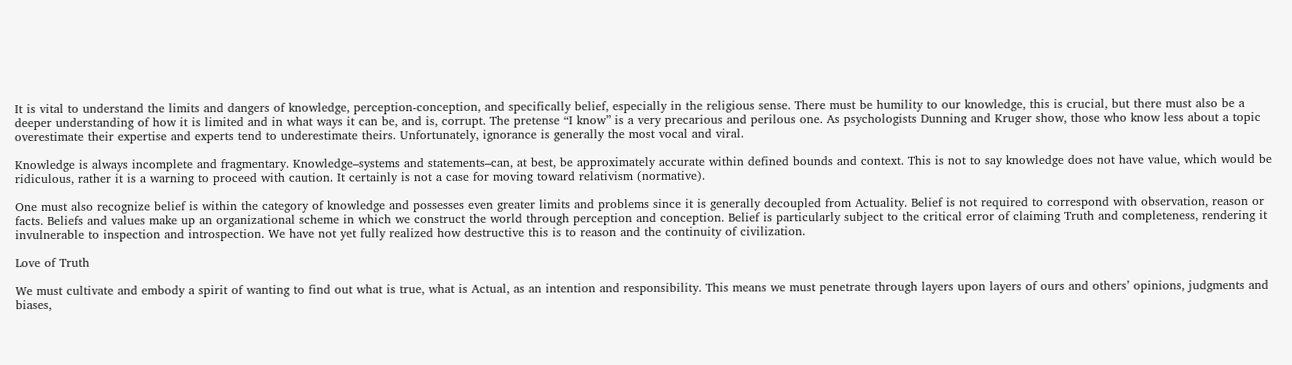It is vital to understand the limits and dangers of knowledge, perception-conception, and specifically belief, especially in the religious sense. There must be humility to our knowledge, this is crucial, but there must also be a deeper understanding of how it is limited and in what ways it can be, and is, corrupt. The pretense “I know” is a very precarious and perilous one. As psychologists Dunning and Kruger show, those who know less about a topic overestimate their expertise and experts tend to underestimate theirs. Unfortunately, ignorance is generally the most vocal and viral.

Knowledge is always incomplete and fragmentary. Knowledge–systems and statements–can, at best, be approximately accurate within defined bounds and context. This is not to say knowledge does not have value, which would be ridiculous, rather it is a warning to proceed with caution. It certainly is not a case for moving toward relativism (normative).

One must also recognize belief is within the category of knowledge and possesses even greater limits and problems since it is generally decoupled from Actuality. Belief is not required to correspond with observation, reason or facts. Beliefs and values make up an organizational scheme in which we construct the world through perception and conception. Belief is particularly subject to the critical error of claiming Truth and completeness, rendering it invulnerable to inspection and introspection. We have not yet fully realized how destructive this is to reason and the continuity of civilization.

Love of Truth

We must cultivate and embody a spirit of wanting to find out what is true, what is Actual, as an intention and responsibility. This means we must penetrate through layers upon layers of ours and others’ opinions, judgments and biases,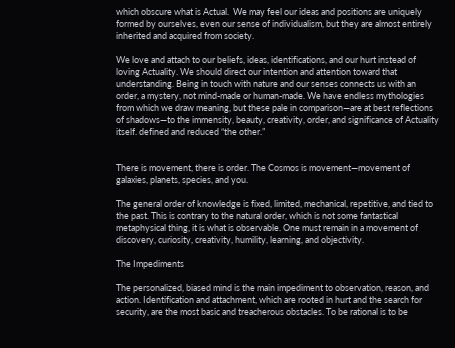which obscure what is Actual.  We may feel our ideas and positions are uniquely formed by ourselves, even our sense of individualism, but they are almost entirely inherited and acquired from society.

We love and attach to our beliefs, ideas, identifications, and our hurt instead of loving Actuality. We should direct our intention and attention toward that understanding. Being in touch with nature and our senses connects us with an order, a mystery, not mind-made or human-made. We have endless mythologies from which we draw meaning, but these pale in comparison—are at best reflections of shadows—to the immensity, beauty, creativity, order, and significance of Actuality itself. defined and reduced “the other.”


There is movement, there is order. The Cosmos is movement—movement of galaxies, planets, species, and you.

The general order of knowledge is fixed, limited, mechanical, repetitive, and tied to the past. This is contrary to the natural order, which is not some fantastical metaphysical thing, it is what is observable. One must remain in a movement of discovery, curiosity, creativity, humility, learning, and objectivity.

The Impediments

The personalized, biased mind is the main impediment to observation, reason, and action. Identification and attachment, which are rooted in hurt and the search for security, are the most basic and treacherous obstacles. To be rational is to be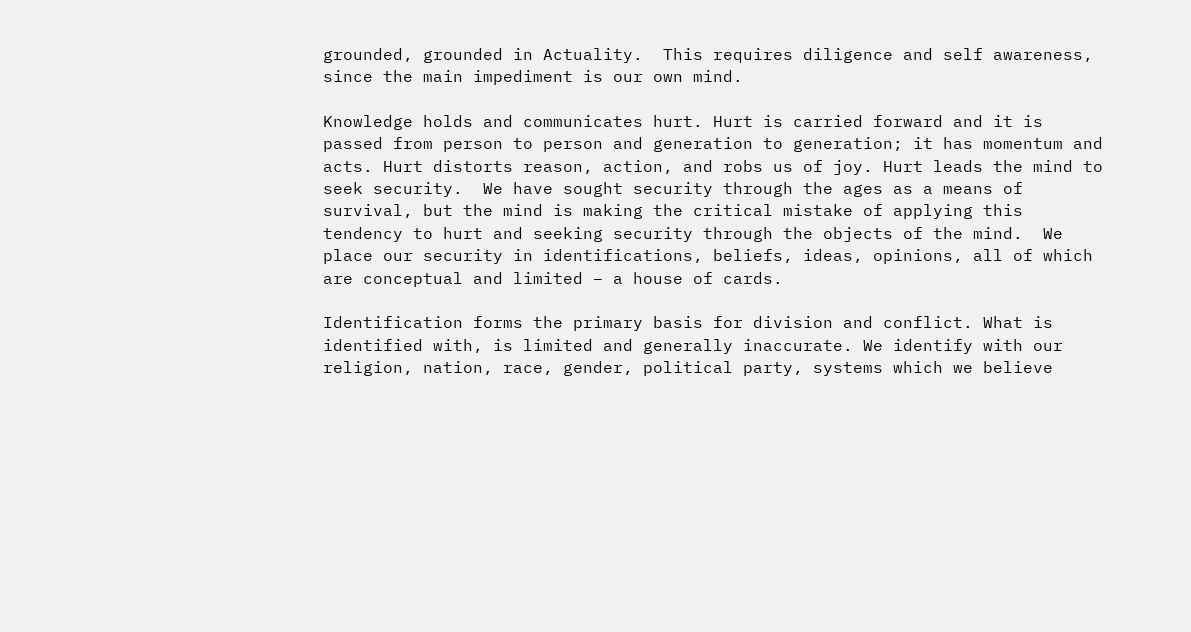grounded, grounded in Actuality.  This requires diligence and self awareness, since the main impediment is our own mind.

Knowledge holds and communicates hurt. Hurt is carried forward and it is passed from person to person and generation to generation; it has momentum and acts. Hurt distorts reason, action, and robs us of joy. Hurt leads the mind to seek security.  We have sought security through the ages as a means of survival, but the mind is making the critical mistake of applying this tendency to hurt and seeking security through the objects of the mind.  We place our security in identifications, beliefs, ideas, opinions, all of which are conceptual and limited – a house of cards.

Identification forms the primary basis for division and conflict. What is identified with, is limited and generally inaccurate. We identify with our religion, nation, race, gender, political party, systems which we believe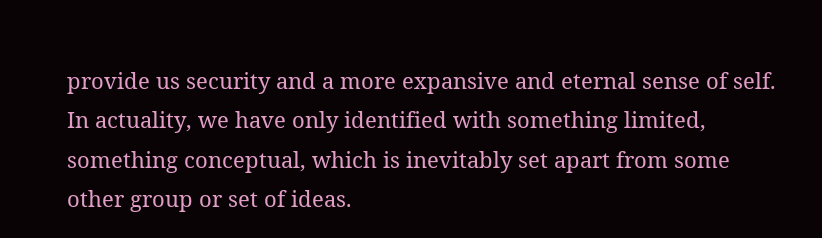provide us security and a more expansive and eternal sense of self. In actuality, we have only identified with something limited, something conceptual, which is inevitably set apart from some other group or set of ideas.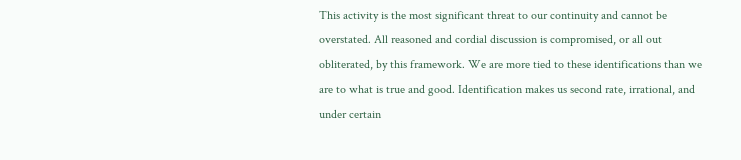This activity is the most significant threat to our continuity and cannot be overstated. All reasoned and cordial discussion is compromised, or all out obliterated, by this framework. We are more tied to these identifications than we are to what is true and good. Identification makes us second rate, irrational, and under certain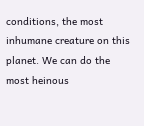conditions, the most inhumane creature on this planet. We can do the most heinous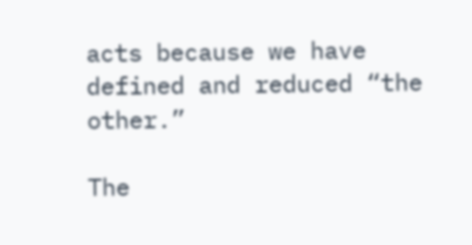acts because we have defined and reduced “the other.”

The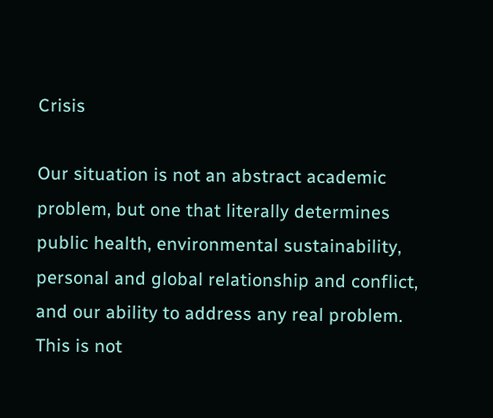Crisis

Our situation is not an abstract academic problem, but one that literally determines public health, environmental sustainability, personal and global relationship and conflict, and our ability to address any real problem. This is not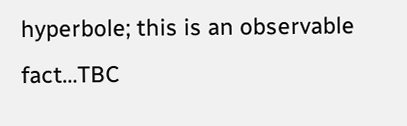hyperbole; this is an observable fact…TBC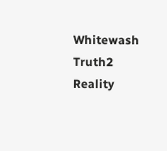Whitewash Truth2
Reality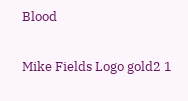Blood

Mike Fields Logo gold2 1